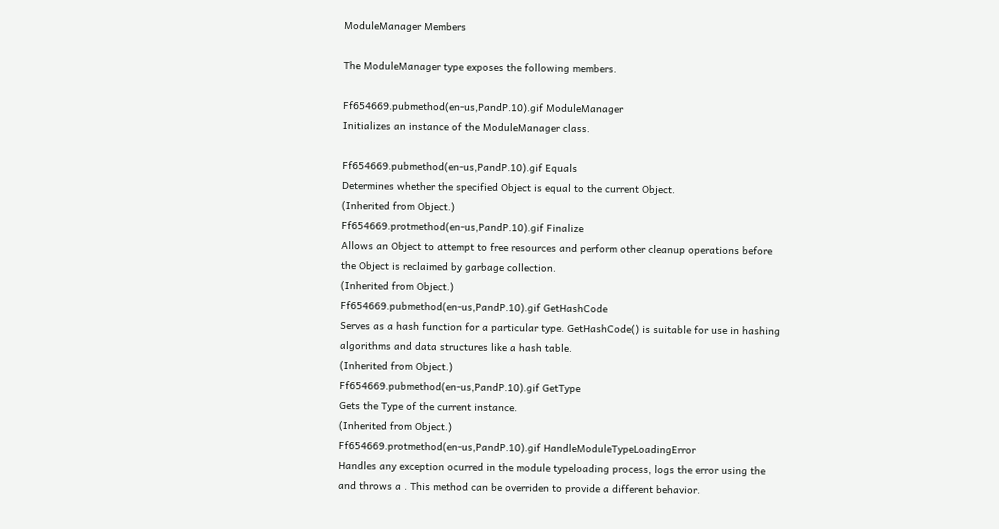ModuleManager Members

The ModuleManager type exposes the following members.

Ff654669.pubmethod(en-us,PandP.10).gif ModuleManager
Initializes an instance of the ModuleManager class.

Ff654669.pubmethod(en-us,PandP.10).gif Equals
Determines whether the specified Object is equal to the current Object.
(Inherited from Object.)
Ff654669.protmethod(en-us,PandP.10).gif Finalize
Allows an Object to attempt to free resources and perform other cleanup operations before the Object is reclaimed by garbage collection.
(Inherited from Object.)
Ff654669.pubmethod(en-us,PandP.10).gif GetHashCode
Serves as a hash function for a particular type. GetHashCode() is suitable for use in hashing algorithms and data structures like a hash table.
(Inherited from Object.)
Ff654669.pubmethod(en-us,PandP.10).gif GetType
Gets the Type of the current instance.
(Inherited from Object.)
Ff654669.protmethod(en-us,PandP.10).gif HandleModuleTypeLoadingError
Handles any exception ocurred in the module typeloading process, logs the error using the and throws a . This method can be overriden to provide a different behavior.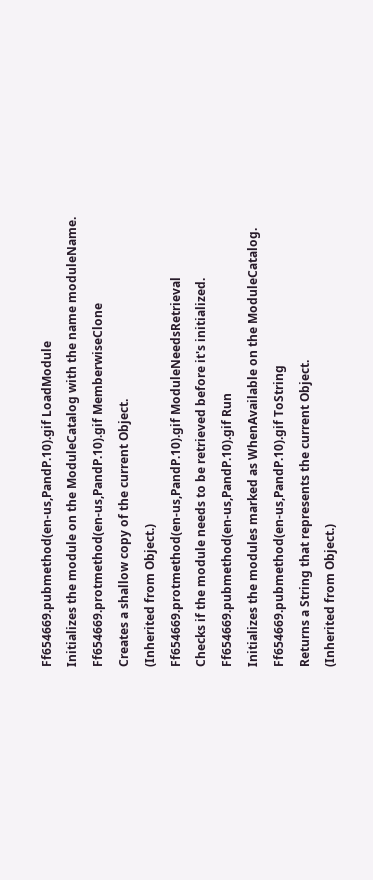Ff654669.pubmethod(en-us,PandP.10).gif LoadModule
Initializes the module on the ModuleCatalog with the name moduleName.
Ff654669.protmethod(en-us,PandP.10).gif MemberwiseClone
Creates a shallow copy of the current Object.
(Inherited from Object.)
Ff654669.protmethod(en-us,PandP.10).gif ModuleNeedsRetrieval
Checks if the module needs to be retrieved before it's initialized.
Ff654669.pubmethod(en-us,PandP.10).gif Run
Initializes the modules marked as WhenAvailable on the ModuleCatalog.
Ff654669.pubmethod(en-us,PandP.10).gif ToString
Returns a String that represents the current Object.
(Inherited from Object.)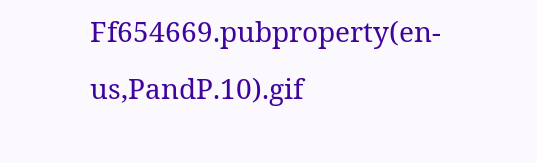Ff654669.pubproperty(en-us,PandP.10).gif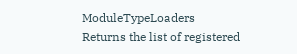ModuleTypeLoaders
Returns the list of registered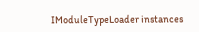IModuleTypeLoader instances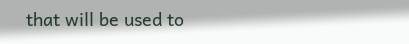that will be used to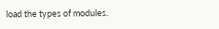load the types of modules.